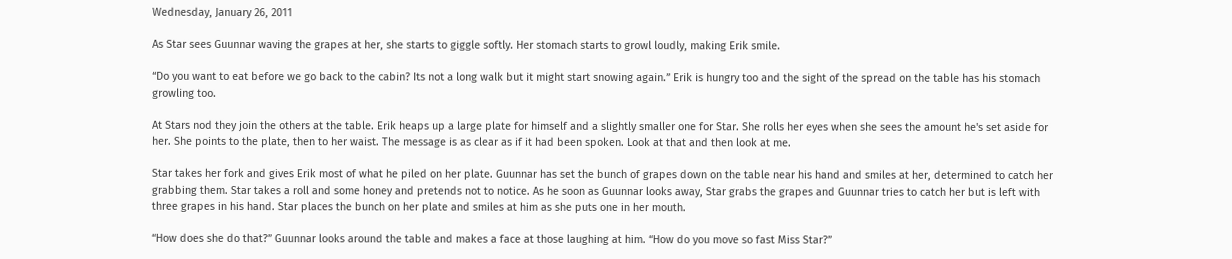Wednesday, January 26, 2011

As Star sees Guunnar waving the grapes at her, she starts to giggle softly. Her stomach starts to growl loudly, making Erik smile.

“Do you want to eat before we go back to the cabin? Its not a long walk but it might start snowing again.” Erik is hungry too and the sight of the spread on the table has his stomach growling too.

At Stars nod they join the others at the table. Erik heaps up a large plate for himself and a slightly smaller one for Star. She rolls her eyes when she sees the amount he's set aside for her. She points to the plate, then to her waist. The message is as clear as if it had been spoken. Look at that and then look at me.

Star takes her fork and gives Erik most of what he piled on her plate. Guunnar has set the bunch of grapes down on the table near his hand and smiles at her, determined to catch her grabbing them. Star takes a roll and some honey and pretends not to notice. As he soon as Guunnar looks away, Star grabs the grapes and Guunnar tries to catch her but is left with three grapes in his hand. Star places the bunch on her plate and smiles at him as she puts one in her mouth.

“How does she do that?” Guunnar looks around the table and makes a face at those laughing at him. “How do you move so fast Miss Star?”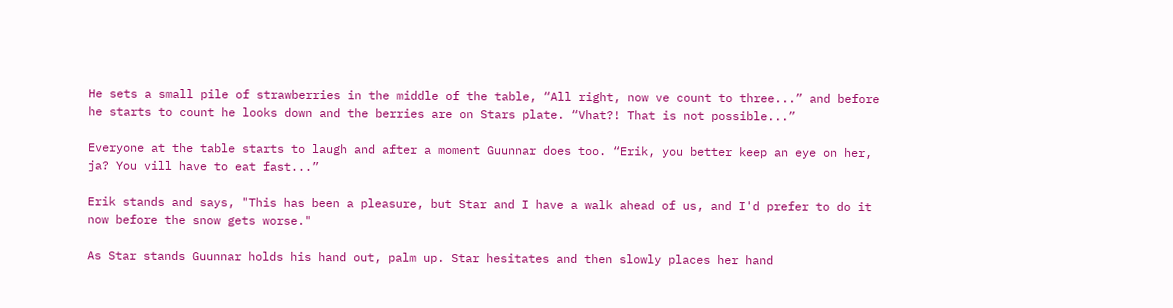He sets a small pile of strawberries in the middle of the table, “All right, now ve count to three...” and before he starts to count he looks down and the berries are on Stars plate. “Vhat?! That is not possible...”

Everyone at the table starts to laugh and after a moment Guunnar does too. “Erik, you better keep an eye on her, ja? You vill have to eat fast...”

Erik stands and says, "This has been a pleasure, but Star and I have a walk ahead of us, and I'd prefer to do it now before the snow gets worse."

As Star stands Guunnar holds his hand out, palm up. Star hesitates and then slowly places her hand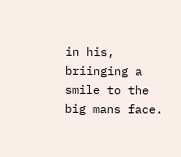in his, briinging a smile to the big mans face.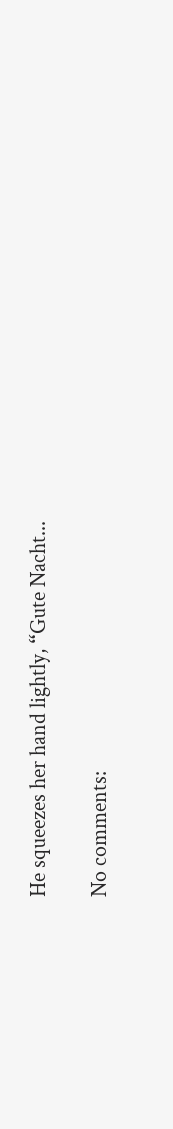He squeezes her hand lightly, “Gute Nacht...

No comments: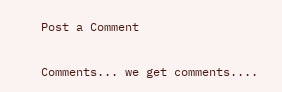Post a Comment

Comments... we get comments....